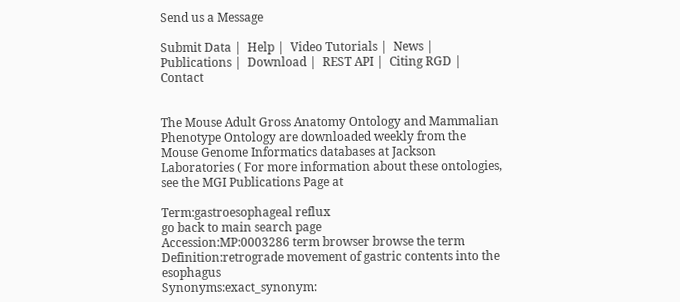Send us a Message

Submit Data |  Help |  Video Tutorials |  News |  Publications |  Download |  REST API |  Citing RGD |  Contact


The Mouse Adult Gross Anatomy Ontology and Mammalian Phenotype Ontology are downloaded weekly from the Mouse Genome Informatics databases at Jackson Laboratories ( For more information about these ontologies, see the MGI Publications Page at

Term:gastroesophageal reflux
go back to main search page
Accession:MP:0003286 term browser browse the term
Definition:retrograde movement of gastric contents into the esophagus
Synonyms:exact_synonym: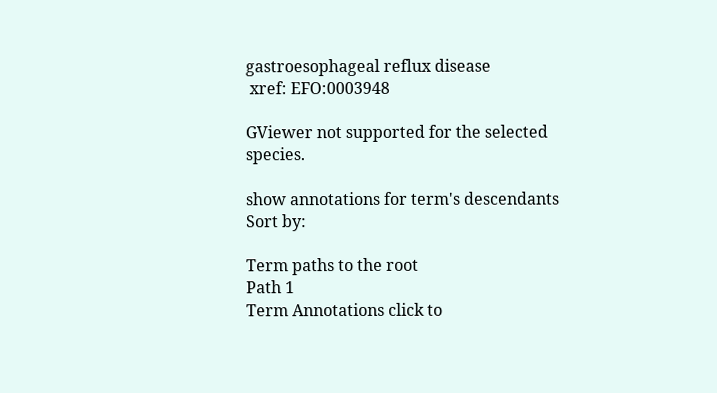gastroesophageal reflux disease
 xref: EFO:0003948

GViewer not supported for the selected species.

show annotations for term's descendants           Sort by:

Term paths to the root
Path 1
Term Annotations click to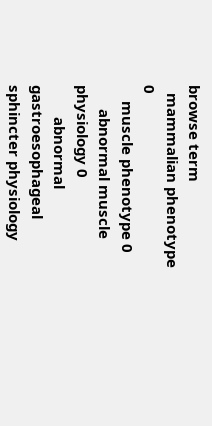browse term
  mammalian phenotype 0
    muscle phenotype 0
      abnormal muscle physiology 0
        abnormal gastroesophageal sphincter physiology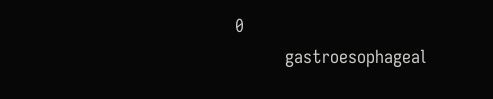0
          gastroesophageal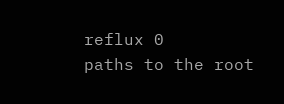reflux 0
paths to the root